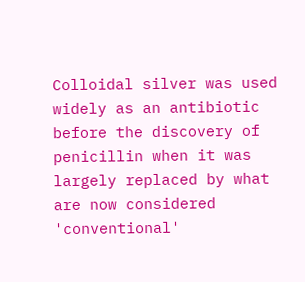Colloidal silver was used widely as an antibiotic before the discovery of penicillin when it was largely replaced by what are now considered 'conventional'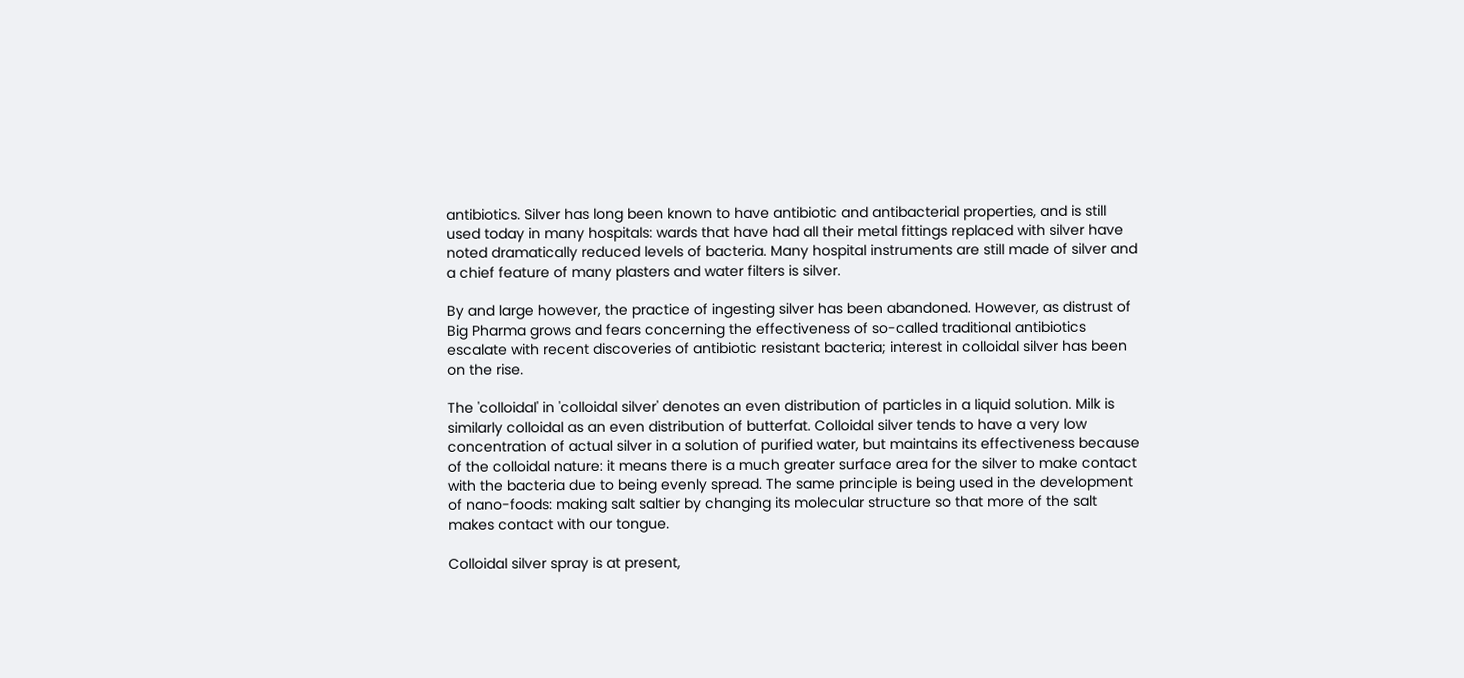antibiotics. Silver has long been known to have antibiotic and antibacterial properties, and is still used today in many hospitals: wards that have had all their metal fittings replaced with silver have noted dramatically reduced levels of bacteria. Many hospital instruments are still made of silver and a chief feature of many plasters and water filters is silver.

By and large however, the practice of ingesting silver has been abandoned. However, as distrust of Big Pharma grows and fears concerning the effectiveness of so-called traditional antibiotics escalate with recent discoveries of antibiotic resistant bacteria; interest in colloidal silver has been on the rise.

The 'colloidal' in 'colloidal silver' denotes an even distribution of particles in a liquid solution. Milk is similarly colloidal as an even distribution of butterfat. Colloidal silver tends to have a very low concentration of actual silver in a solution of purified water, but maintains its effectiveness because of the colloidal nature: it means there is a much greater surface area for the silver to make contact with the bacteria due to being evenly spread. The same principle is being used in the development of nano-foods: making salt saltier by changing its molecular structure so that more of the salt makes contact with our tongue.

Colloidal silver spray is at present,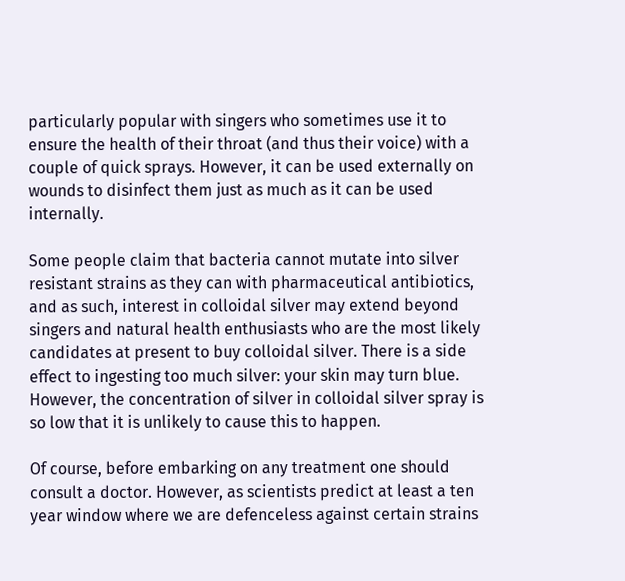particularly popular with singers who sometimes use it to ensure the health of their throat (and thus their voice) with a couple of quick sprays. However, it can be used externally on wounds to disinfect them just as much as it can be used internally.

Some people claim that bacteria cannot mutate into silver resistant strains as they can with pharmaceutical antibiotics, and as such, interest in colloidal silver may extend beyond singers and natural health enthusiasts who are the most likely candidates at present to buy colloidal silver. There is a side effect to ingesting too much silver: your skin may turn blue. However, the concentration of silver in colloidal silver spray is so low that it is unlikely to cause this to happen.

Of course, before embarking on any treatment one should consult a doctor. However, as scientists predict at least a ten year window where we are defenceless against certain strains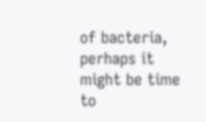of bacteria, perhaps it might be time to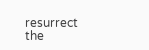resurrect the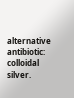alternative antibiotic: colloidal silver.